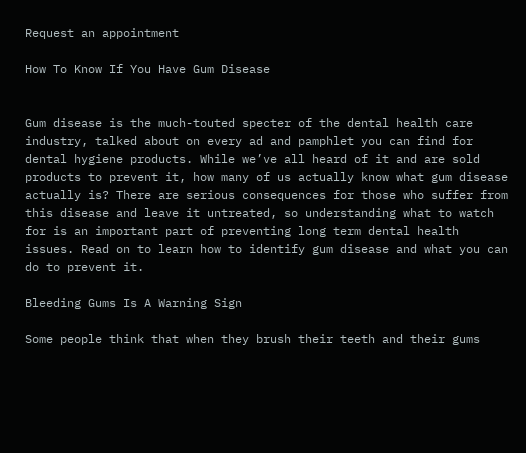Request an appointment

How To Know If You Have Gum Disease


Gum disease is the much-touted specter of the dental health care industry, talked about on every ad and pamphlet you can find for dental hygiene products. While we’ve all heard of it and are sold products to prevent it, how many of us actually know what gum disease actually is? There are serious consequences for those who suffer from this disease and leave it untreated, so understanding what to watch for is an important part of preventing long term dental health issues. Read on to learn how to identify gum disease and what you can do to prevent it.

Bleeding Gums Is A Warning Sign

Some people think that when they brush their teeth and their gums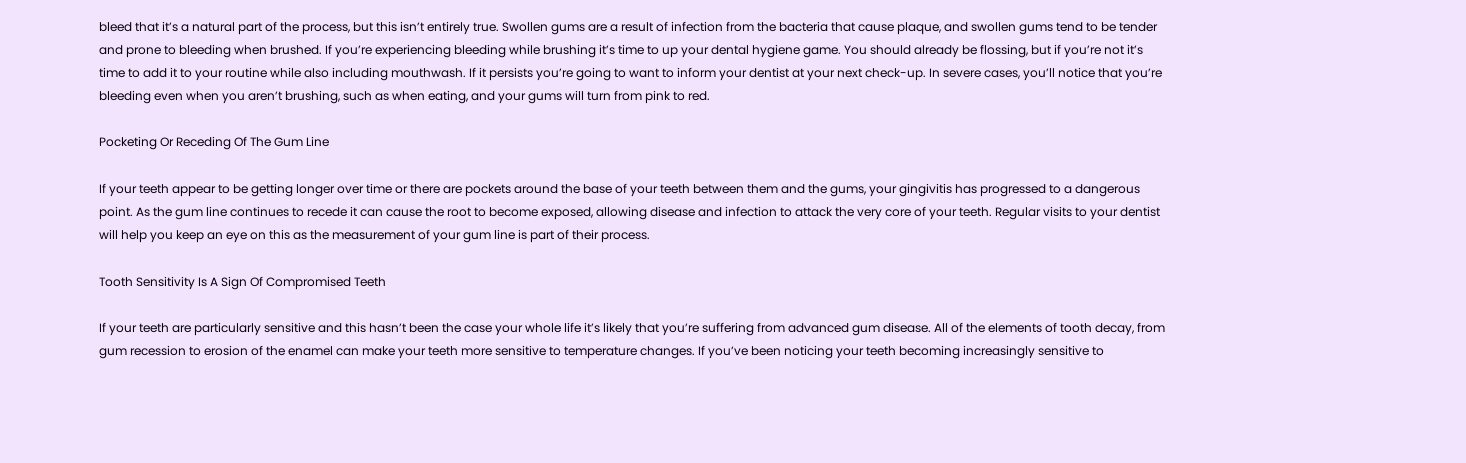bleed that it’s a natural part of the process, but this isn’t entirely true. Swollen gums are a result of infection from the bacteria that cause plaque, and swollen gums tend to be tender and prone to bleeding when brushed. If you’re experiencing bleeding while brushing it’s time to up your dental hygiene game. You should already be flossing, but if you’re not it’s time to add it to your routine while also including mouthwash. If it persists you’re going to want to inform your dentist at your next check-up. In severe cases, you’ll notice that you’re bleeding even when you aren’t brushing, such as when eating, and your gums will turn from pink to red.

Pocketing Or Receding Of The Gum Line

If your teeth appear to be getting longer over time or there are pockets around the base of your teeth between them and the gums, your gingivitis has progressed to a dangerous point. As the gum line continues to recede it can cause the root to become exposed, allowing disease and infection to attack the very core of your teeth. Regular visits to your dentist will help you keep an eye on this as the measurement of your gum line is part of their process.

Tooth Sensitivity Is A Sign Of Compromised Teeth

If your teeth are particularly sensitive and this hasn’t been the case your whole life it’s likely that you’re suffering from advanced gum disease. All of the elements of tooth decay, from gum recession to erosion of the enamel can make your teeth more sensitive to temperature changes. If you’ve been noticing your teeth becoming increasingly sensitive to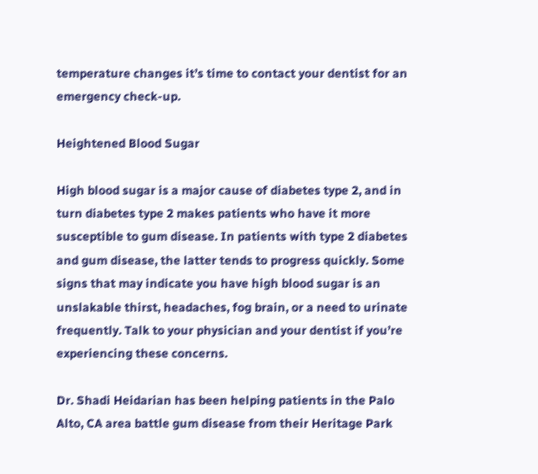temperature changes it’s time to contact your dentist for an emergency check-up.

Heightened Blood Sugar

High blood sugar is a major cause of diabetes type 2, and in turn diabetes type 2 makes patients who have it more susceptible to gum disease. In patients with type 2 diabetes and gum disease, the latter tends to progress quickly. Some signs that may indicate you have high blood sugar is an unslakable thirst, headaches, fog brain, or a need to urinate frequently. Talk to your physician and your dentist if you’re experiencing these concerns.

Dr. Shadi Heidarian has been helping patients in the Palo Alto, CA area battle gum disease from their Heritage Park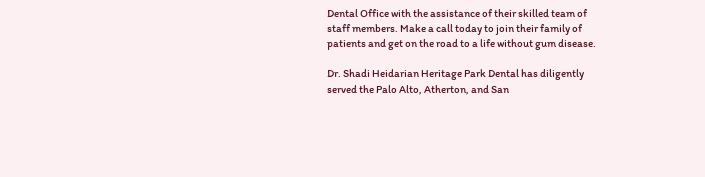Dental Office with the assistance of their skilled team of staff members. Make a call today to join their family of patients and get on the road to a life without gum disease.

Dr. Shadi Heidarian Heritage Park Dental has diligently served the Palo Alto, Atherton, and San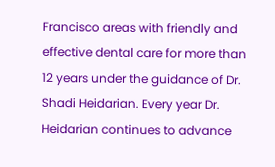Francisco areas with friendly and effective dental care for more than 12 years under the guidance of Dr. Shadi Heidarian. Every year Dr. Heidarian continues to advance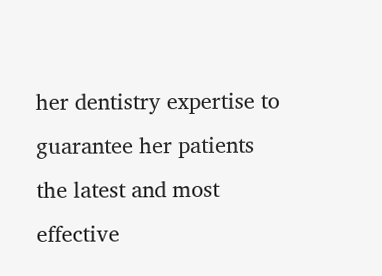her dentistry expertise to guarantee her patients the latest and most effective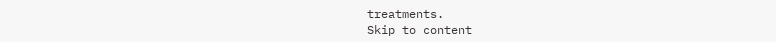treatments.
Skip to content